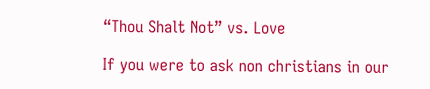“Thou Shalt Not” vs. Love

If you were to ask non christians in our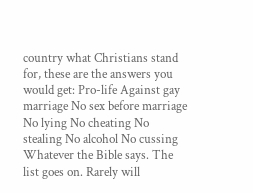country what Christians stand for, these are the answers you would get: Pro-life Against gay marriage No sex before marriage No lying No cheating No stealing No alcohol No cussing Whatever the Bible says. The list goes on. Rarely will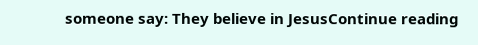someone say: They believe in JesusContinue reading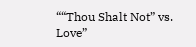““Thou Shalt Not” vs. Love”